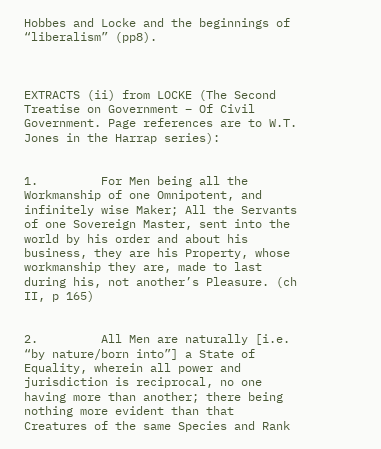Hobbes and Locke and the beginnings of “liberalism” (pp8).



EXTRACTS (ii) from LOCKE (The Second Treatise on Government – Of Civil Government. Page references are to W.T. Jones in the Harrap series):


1.         For Men being all the Workmanship of one Omnipotent, and infinitely wise Maker; All the Servants of one Sovereign Master, sent into the world by his order and about his business, they are his Property, whose workmanship they are, made to last during his, not another’s Pleasure. (ch II, p 165)


2.         All Men are naturally [i.e. “by nature/born into”] a State of Equality, wherein all power and jurisdiction is reciprocal, no one having more than another; there being nothing more evident than that Creatures of the same Species and Rank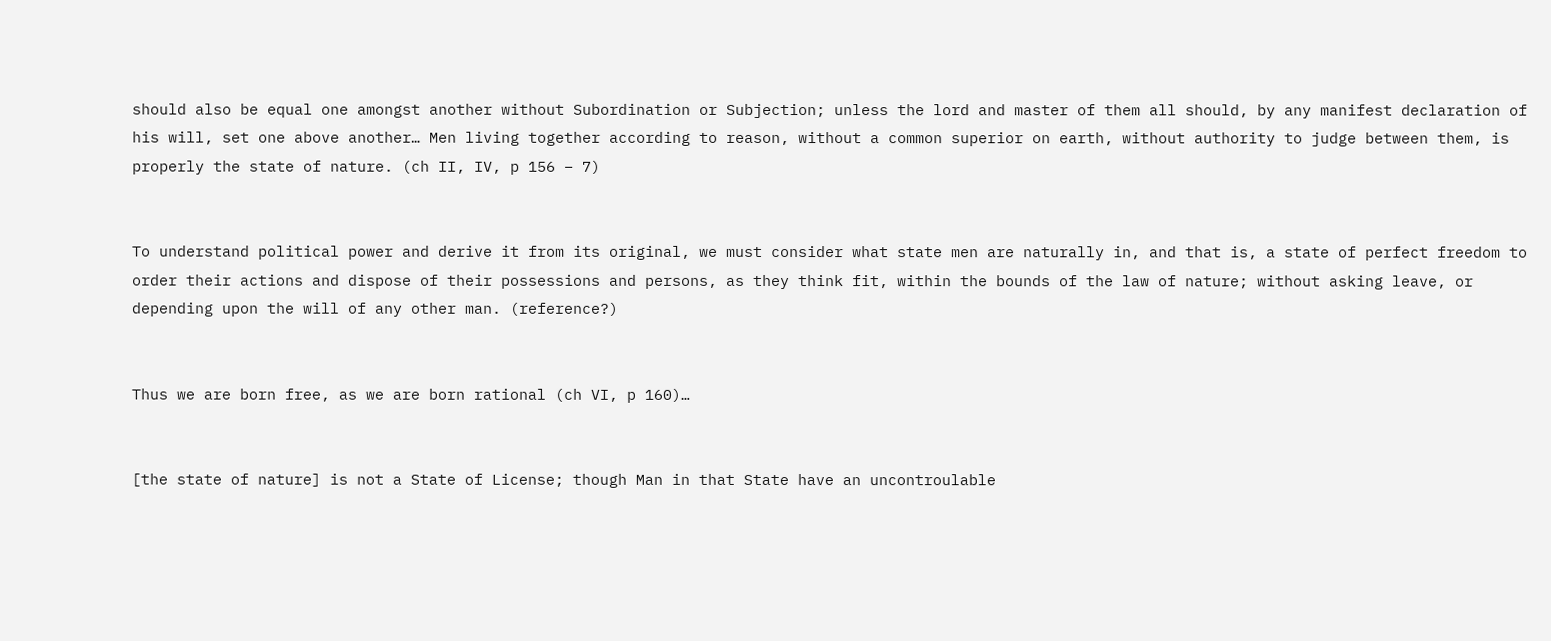should also be equal one amongst another without Subordination or Subjection; unless the lord and master of them all should, by any manifest declaration of his will, set one above another… Men living together according to reason, without a common superior on earth, without authority to judge between them, is properly the state of nature. (ch II, IV, p 156 – 7)


To understand political power and derive it from its original, we must consider what state men are naturally in, and that is, a state of perfect freedom to order their actions and dispose of their possessions and persons, as they think fit, within the bounds of the law of nature; without asking leave, or depending upon the will of any other man. (reference?)


Thus we are born free, as we are born rational (ch VI, p 160)…


[the state of nature] is not a State of License; though Man in that State have an uncontroulable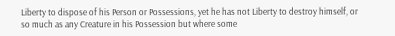Liberty to dispose of his Person or Possessions, yet he has not Liberty to destroy himself, or so much as any Creature in his Possession but where some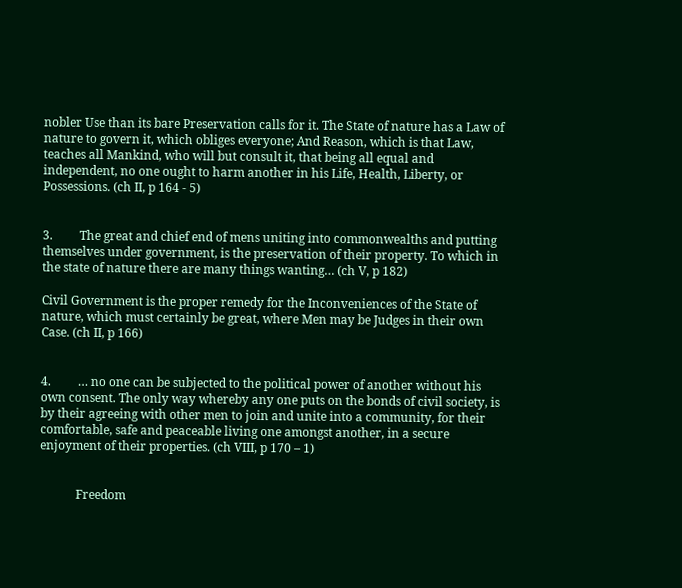nobler Use than its bare Preservation calls for it. The State of nature has a Law of nature to govern it, which obliges everyone; And Reason, which is that Law, teaches all Mankind, who will but consult it, that being all equal and independent, no one ought to harm another in his Life, Health, Liberty, or Possessions. (ch II, p 164 - 5)


3.         The great and chief end of mens uniting into commonwealths and putting themselves under government, is the preservation of their property. To which in the state of nature there are many things wanting… (ch V, p 182)

Civil Government is the proper remedy for the Inconveniences of the State of nature, which must certainly be great, where Men may be Judges in their own Case. (ch II, p 166)


4.         … no one can be subjected to the political power of another without his own consent. The only way whereby any one puts on the bonds of civil society, is by their agreeing with other men to join and unite into a community, for their comfortable, safe and peaceable living one amongst another, in a secure enjoyment of their properties. (ch VIII, p 170 – 1)


            Freedom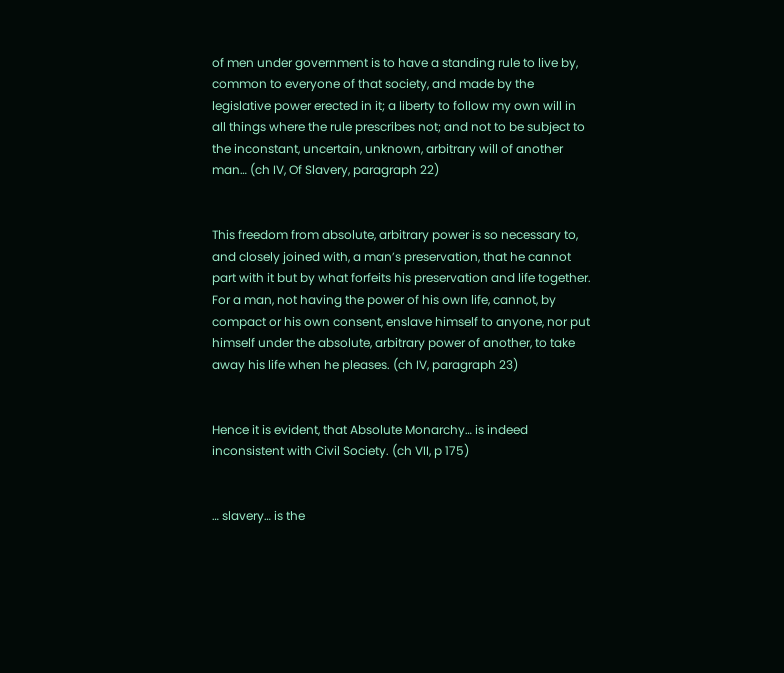of men under government is to have a standing rule to live by, common to everyone of that society, and made by the legislative power erected in it; a liberty to follow my own will in all things where the rule prescribes not; and not to be subject to the inconstant, uncertain, unknown, arbitrary will of another man… (ch IV, Of Slavery, paragraph 22)


This freedom from absolute, arbitrary power is so necessary to, and closely joined with, a man’s preservation, that he cannot part with it but by what forfeits his preservation and life together. For a man, not having the power of his own life, cannot, by compact or his own consent, enslave himself to anyone, nor put himself under the absolute, arbitrary power of another, to take away his life when he pleases. (ch IV, paragraph 23)


Hence it is evident, that Absolute Monarchy… is indeed inconsistent with Civil Society. (ch VII, p 175)


… slavery… is the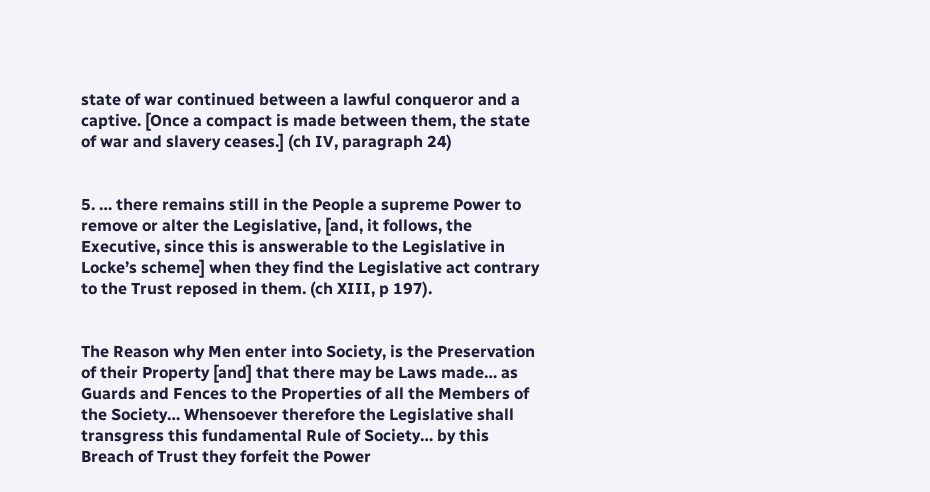state of war continued between a lawful conqueror and a captive. [Once a compact is made between them, the state of war and slavery ceases.] (ch IV, paragraph 24)


5. … there remains still in the People a supreme Power to remove or alter the Legislative, [and, it follows, the Executive, since this is answerable to the Legislative in Locke’s scheme] when they find the Legislative act contrary to the Trust reposed in them. (ch XIII, p 197).


The Reason why Men enter into Society, is the Preservation of their Property [and] that there may be Laws made… as Guards and Fences to the Properties of all the Members of the Society… Whensoever therefore the Legislative shall transgress this fundamental Rule of Society… by this Breach of Trust they forfeit the Power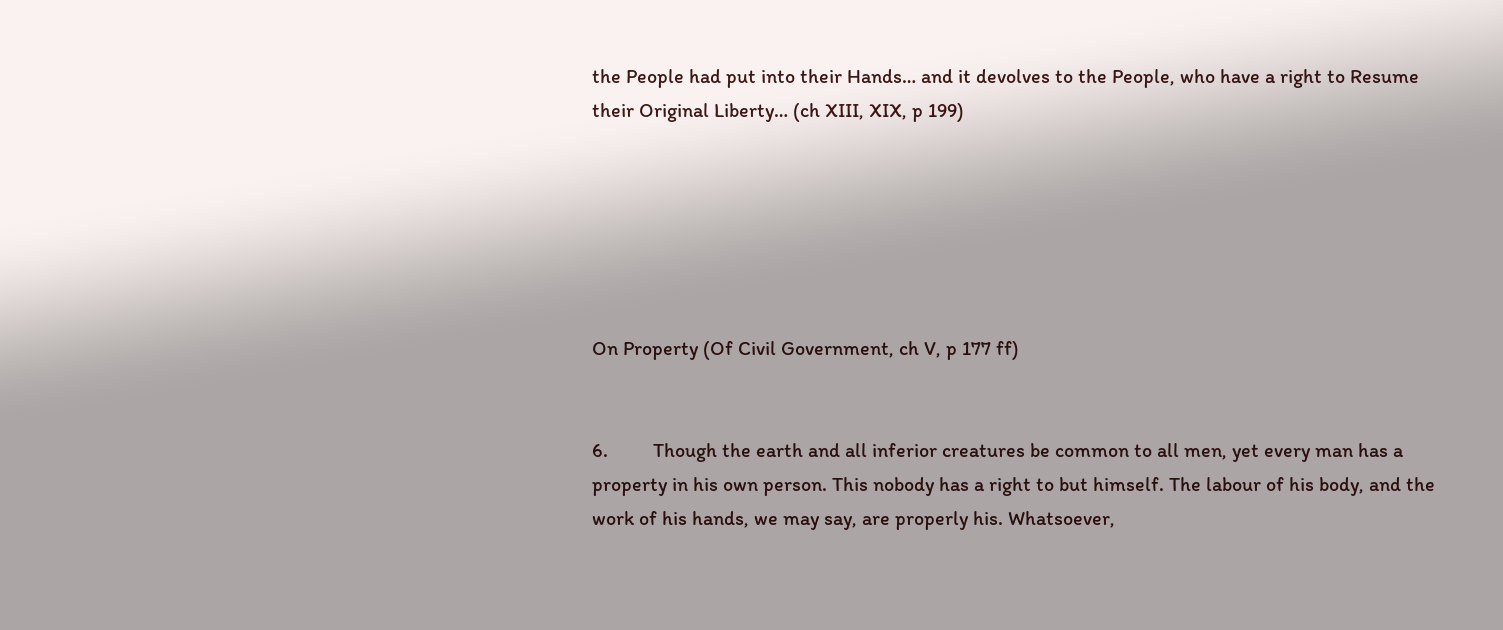the People had put into their Hands… and it devolves to the People, who have a right to Resume their Original Liberty… (ch XIII, XIX, p 199)






On Property (Of Civil Government, ch V, p 177 ff)


6.         Though the earth and all inferior creatures be common to all men, yet every man has a property in his own person. This nobody has a right to but himself. The labour of his body, and the work of his hands, we may say, are properly his. Whatsoever,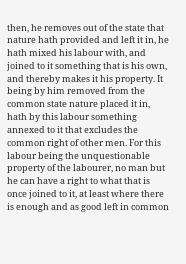then, he removes out of the state that nature hath provided and left it in, he hath mixed his labour with, and joined to it something that is his own, and thereby makes it his property. It being by him removed from the common state nature placed it in, hath by this labour something annexed to it that excludes the common right of other men. For this labour being the unquestionable property of the labourer, no man but he can have a right to what that is once joined to it, at least where there is enough and as good left in common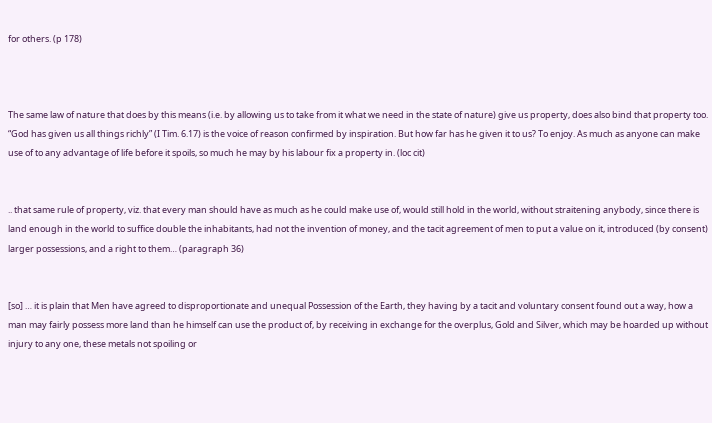for others. (p 178)



The same law of nature that does by this means (i.e. by allowing us to take from it what we need in the state of nature) give us property, does also bind that property too. “God has given us all things richly” (I Tim. 6.17) is the voice of reason confirmed by inspiration. But how far has he given it to us? To enjoy. As much as anyone can make use of to any advantage of life before it spoils, so much he may by his labour fix a property in. (loc cit)


.. that same rule of property, viz. that every man should have as much as he could make use of, would still hold in the world, without straitening anybody, since there is land enough in the world to suffice double the inhabitants, had not the invention of money, and the tacit agreement of men to put a value on it, introduced (by consent) larger possessions, and a right to them… (paragraph 36)


[so] … it is plain that Men have agreed to disproportionate and unequal Possession of the Earth, they having by a tacit and voluntary consent found out a way, how a man may fairly possess more land than he himself can use the product of, by receiving in exchange for the overplus, Gold and Silver, which may be hoarded up without injury to any one, these metals not spoiling or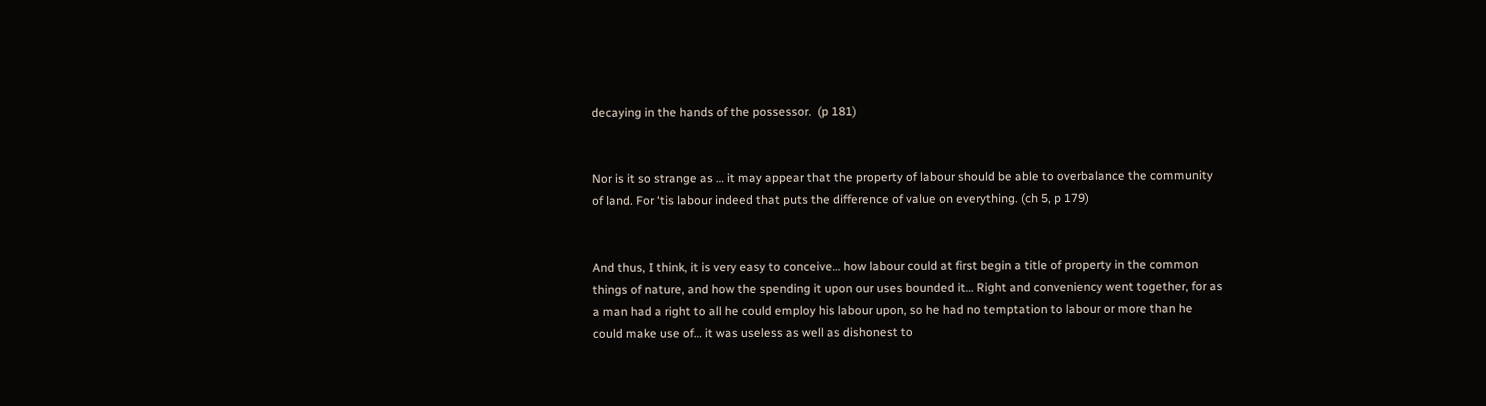decaying in the hands of the possessor.  (p 181)


Nor is it so strange as … it may appear that the property of labour should be able to overbalance the community of land. For ‘tis labour indeed that puts the difference of value on everything. (ch 5, p 179)


And thus, I think, it is very easy to conceive… how labour could at first begin a title of property in the common things of nature, and how the spending it upon our uses bounded it… Right and conveniency went together, for as a man had a right to all he could employ his labour upon, so he had no temptation to labour or more than he could make use of… it was useless as well as dishonest to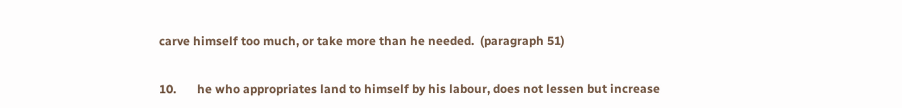carve himself too much, or take more than he needed.  (paragraph 51)


10.       he who appropriates land to himself by his labour, does not lessen but increase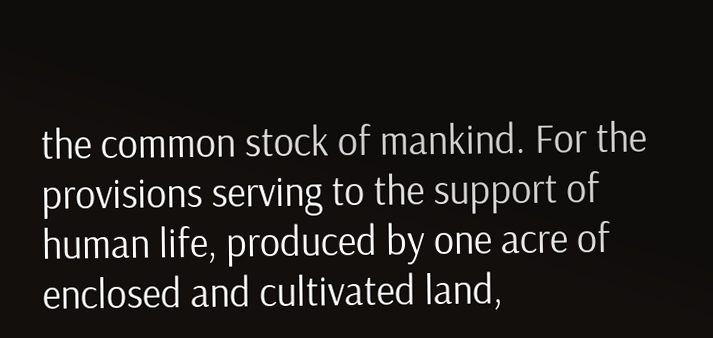the common stock of mankind. For the provisions serving to the support of human life, produced by one acre of enclosed and cultivated land,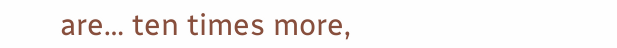are… ten times more,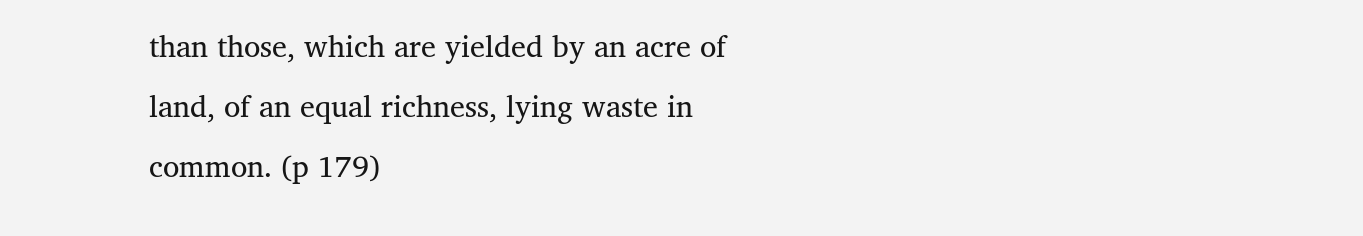than those, which are yielded by an acre of land, of an equal richness, lying waste in common. (p 179)